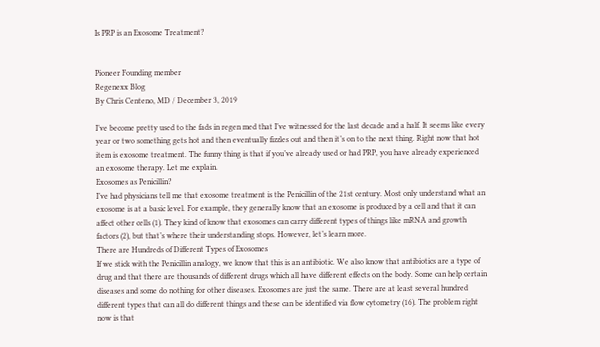Is PRP is an Exosome Treatment?


Pioneer Founding member
Regenexx Blog
By Chris Centeno, MD / December 3, 2019

I’ve become pretty used to the fads in regen med that I’ve witnessed for the last decade and a half. It seems like every year or two something gets hot and then eventually fizzles out and then it’s on to the next thing. Right now that hot item is exosome treatment. The funny thing is that if you’ve already used or had PRP, you have already experienced an exosome therapy. Let me explain.
Exosomes as Penicillin?
I’ve had physicians tell me that exosome treatment is the Penicillin of the 21st century. Most only understand what an exosome is at a basic level. For example, they generally know that an exosome is produced by a cell and that it can affect other cells (1). They kind of know that exosomes can carry different types of things like mRNA and growth factors (2), but that’s where their understanding stops. However, let’s learn more.
There are Hundreds of Different Types of Exosomes
If we stick with the Penicillin analogy, we know that this is an antibiotic. We also know that antibiotics are a type of drug and that there are thousands of different drugs which all have different effects on the body. Some can help certain diseases and some do nothing for other diseases. Exosomes are just the same. There are at least several hundred different types that can all do different things and these can be identified via flow cytometry (16). The problem right now is that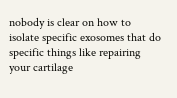nobody is clear on how to isolate specific exosomes that do specific things like repairing your cartilage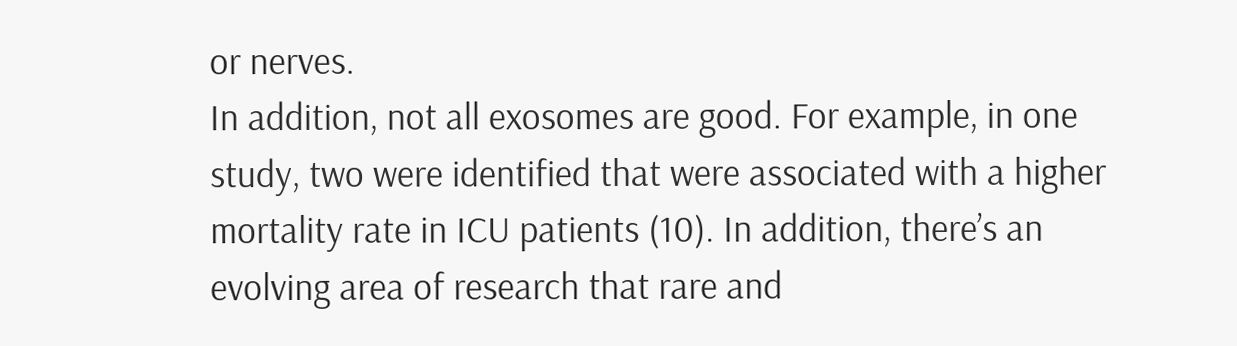or nerves.
In addition, not all exosomes are good. For example, in one study, two were identified that were associated with a higher mortality rate in ICU patients (10). In addition, there’s an evolving area of research that rare and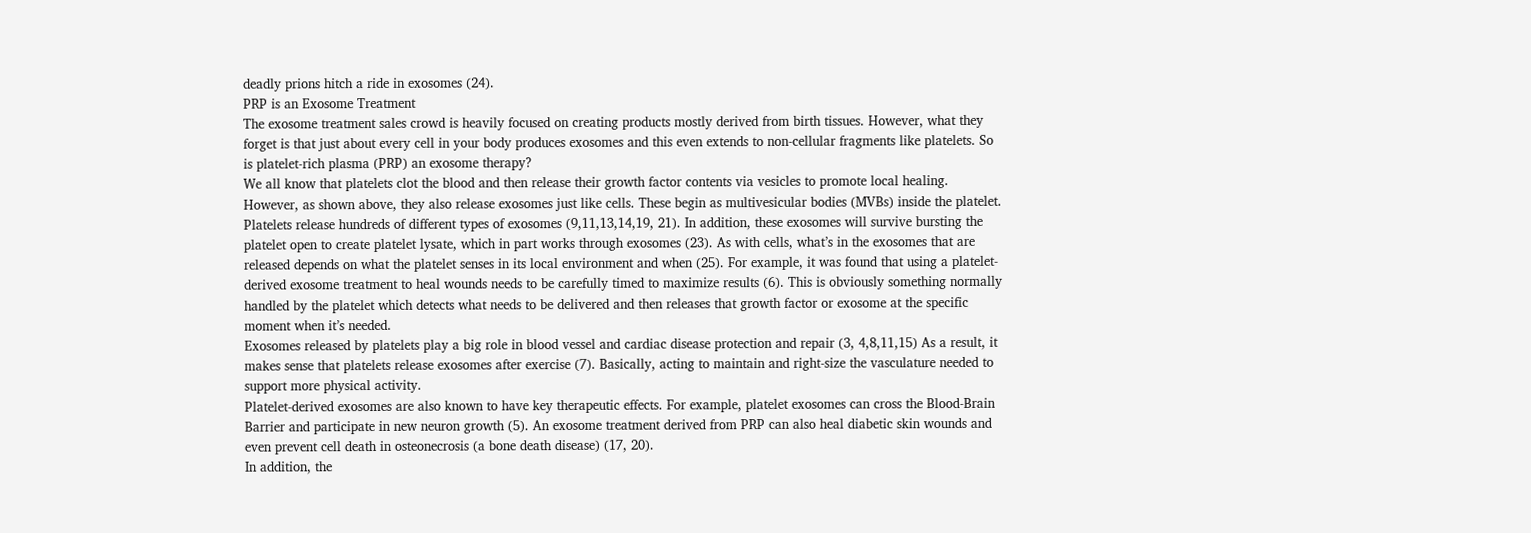deadly prions hitch a ride in exosomes (24).
PRP is an Exosome Treatment
The exosome treatment sales crowd is heavily focused on creating products mostly derived from birth tissues. However, what they forget is that just about every cell in your body produces exosomes and this even extends to non-cellular fragments like platelets. So is platelet-rich plasma (PRP) an exosome therapy?
We all know that platelets clot the blood and then release their growth factor contents via vesicles to promote local healing. However, as shown above, they also release exosomes just like cells. These begin as multivesicular bodies (MVBs) inside the platelet.
Platelets release hundreds of different types of exosomes (9,11,13,14,19, 21). In addition, these exosomes will survive bursting the platelet open to create platelet lysate, which in part works through exosomes (23). As with cells, what’s in the exosomes that are released depends on what the platelet senses in its local environment and when (25). For example, it was found that using a platelet-derived exosome treatment to heal wounds needs to be carefully timed to maximize results (6). This is obviously something normally handled by the platelet which detects what needs to be delivered and then releases that growth factor or exosome at the specific moment when it’s needed.
Exosomes released by platelets play a big role in blood vessel and cardiac disease protection and repair (3, 4,8,11,15) As a result, it makes sense that platelets release exosomes after exercise (7). Basically, acting to maintain and right-size the vasculature needed to support more physical activity.
Platelet-derived exosomes are also known to have key therapeutic effects. For example, platelet exosomes can cross the Blood-Brain Barrier and participate in new neuron growth (5). An exosome treatment derived from PRP can also heal diabetic skin wounds and even prevent cell death in osteonecrosis (a bone death disease) (17, 20).
In addition, the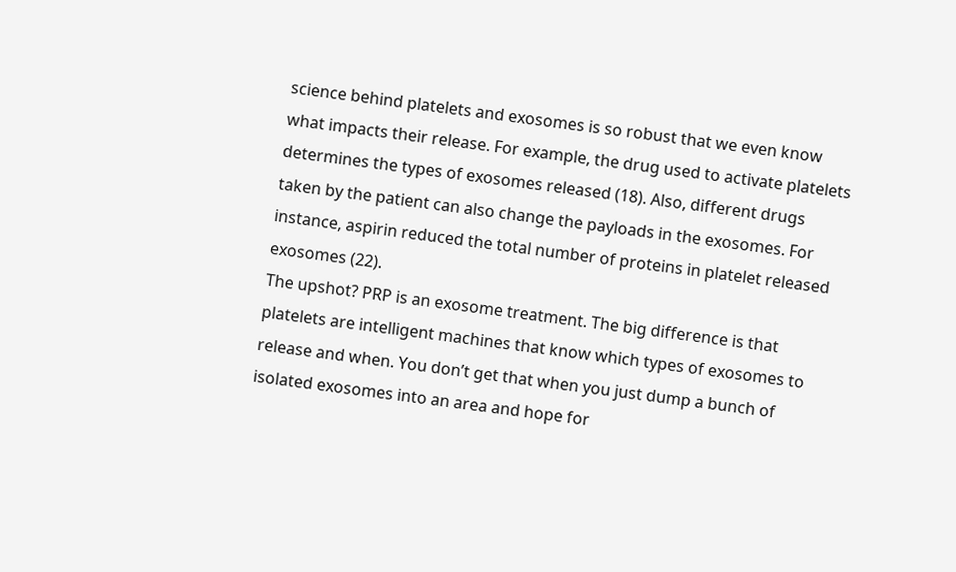science behind platelets and exosomes is so robust that we even know what impacts their release. For example, the drug used to activate platelets determines the types of exosomes released (18). Also, different drugs taken by the patient can also change the payloads in the exosomes. For instance, aspirin reduced the total number of proteins in platelet released exosomes (22).
The upshot? PRP is an exosome treatment. The big difference is that platelets are intelligent machines that know which types of exosomes to release and when. You don’t get that when you just dump a bunch of isolated exosomes into an area and hope for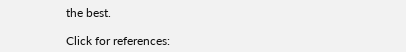the best.

Click for references: